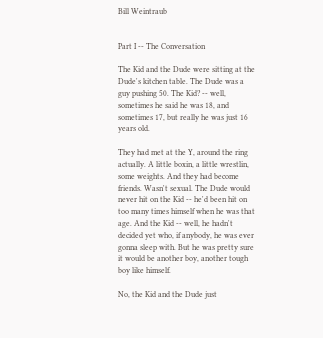Bill Weintraub


Part I -- The Conversation

The Kid and the Dude were sitting at the Dude's kitchen table. The Dude was a guy pushing 50. The Kid? -- well, sometimes he said he was 18, and sometimes 17, but really he was just 16 years old.

They had met at the Y, around the ring actually. A little boxin, a little wrestlin, some weights. And they had become friends. Wasn't sexual. The Dude would never hit on the Kid -- he'd been hit on too many times himself when he was that age. And the Kid -- well, he hadn't decided yet who, if anybody, he was ever gonna sleep with. But he was pretty sure it would be another boy, another tough boy like himself.

No, the Kid and the Dude just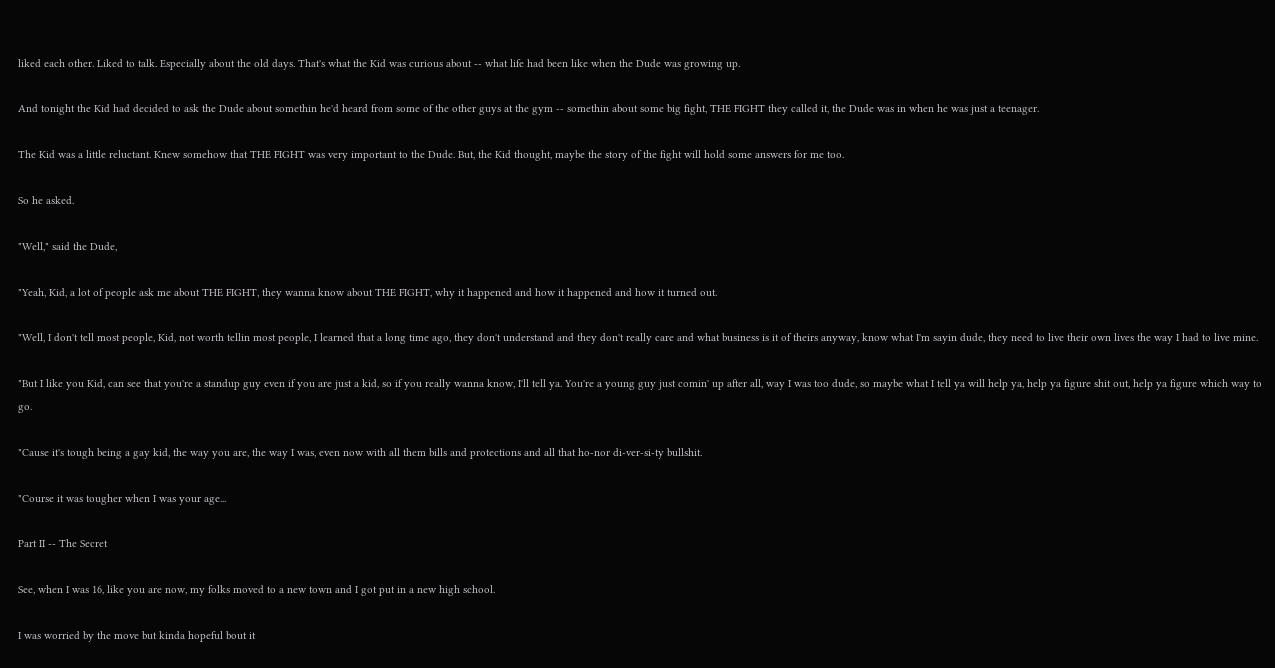liked each other. Liked to talk. Especially about the old days. That's what the Kid was curious about -- what life had been like when the Dude was growing up.

And tonight the Kid had decided to ask the Dude about somethin he'd heard from some of the other guys at the gym -- somethin about some big fight, THE FIGHT they called it, the Dude was in when he was just a teenager.

The Kid was a little reluctant. Knew somehow that THE FIGHT was very important to the Dude. But, the Kid thought, maybe the story of the fight will hold some answers for me too.

So he asked.

"Well," said the Dude,

"Yeah, Kid, a lot of people ask me about THE FIGHT, they wanna know about THE FIGHT, why it happened and how it happened and how it turned out.

"Well, I don't tell most people, Kid, not worth tellin most people, I learned that a long time ago, they don't understand and they don't really care and what business is it of theirs anyway, know what I'm sayin dude, they need to live their own lives the way I had to live mine.

"But I like you Kid, can see that you're a standup guy even if you are just a kid, so if you really wanna know, I'll tell ya. You're a young guy just comin' up after all, way I was too dude, so maybe what I tell ya will help ya, help ya figure shit out, help ya figure which way to go.

"Cause it's tough being a gay kid, the way you are, the way I was, even now with all them bills and protections and all that ho-nor di-ver-si-ty bullshit.

"Course it was tougher when I was your age...

Part II -- The Secret

See, when I was 16, like you are now, my folks moved to a new town and I got put in a new high school.

I was worried by the move but kinda hopeful bout it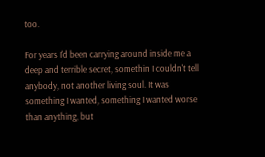too.

For years I'd been carrying around inside me a deep and terrible secret, somethin I couldn't tell anybody, not another living soul. It was something I wanted, something I wanted worse than anything, but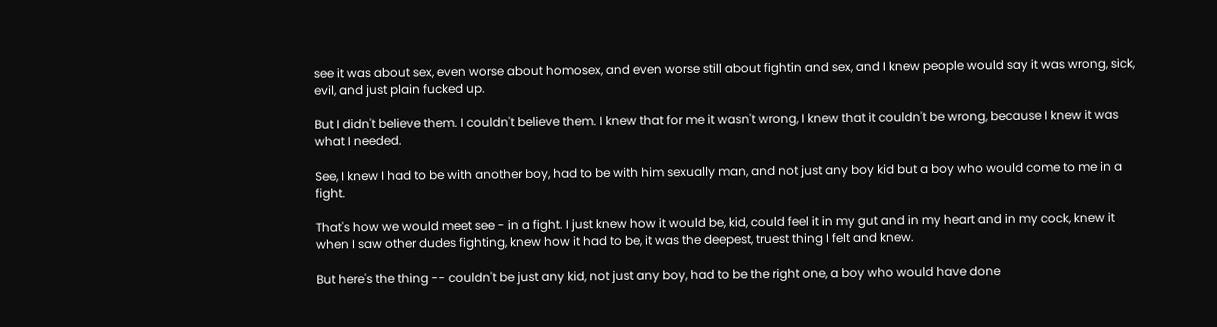see it was about sex, even worse about homosex, and even worse still about fightin and sex, and I knew people would say it was wrong, sick, evil, and just plain fucked up.

But I didn't believe them. I couldn't believe them. I knew that for me it wasn't wrong, I knew that it couldn't be wrong, because I knew it was what I needed.

See, I knew I had to be with another boy, had to be with him sexually man, and not just any boy kid but a boy who would come to me in a fight.

That's how we would meet see - in a fight. I just knew how it would be, kid, could feel it in my gut and in my heart and in my cock, knew it when I saw other dudes fighting, knew how it had to be, it was the deepest, truest thing I felt and knew.

But here's the thing -- couldn't be just any kid, not just any boy, had to be the right one, a boy who would have done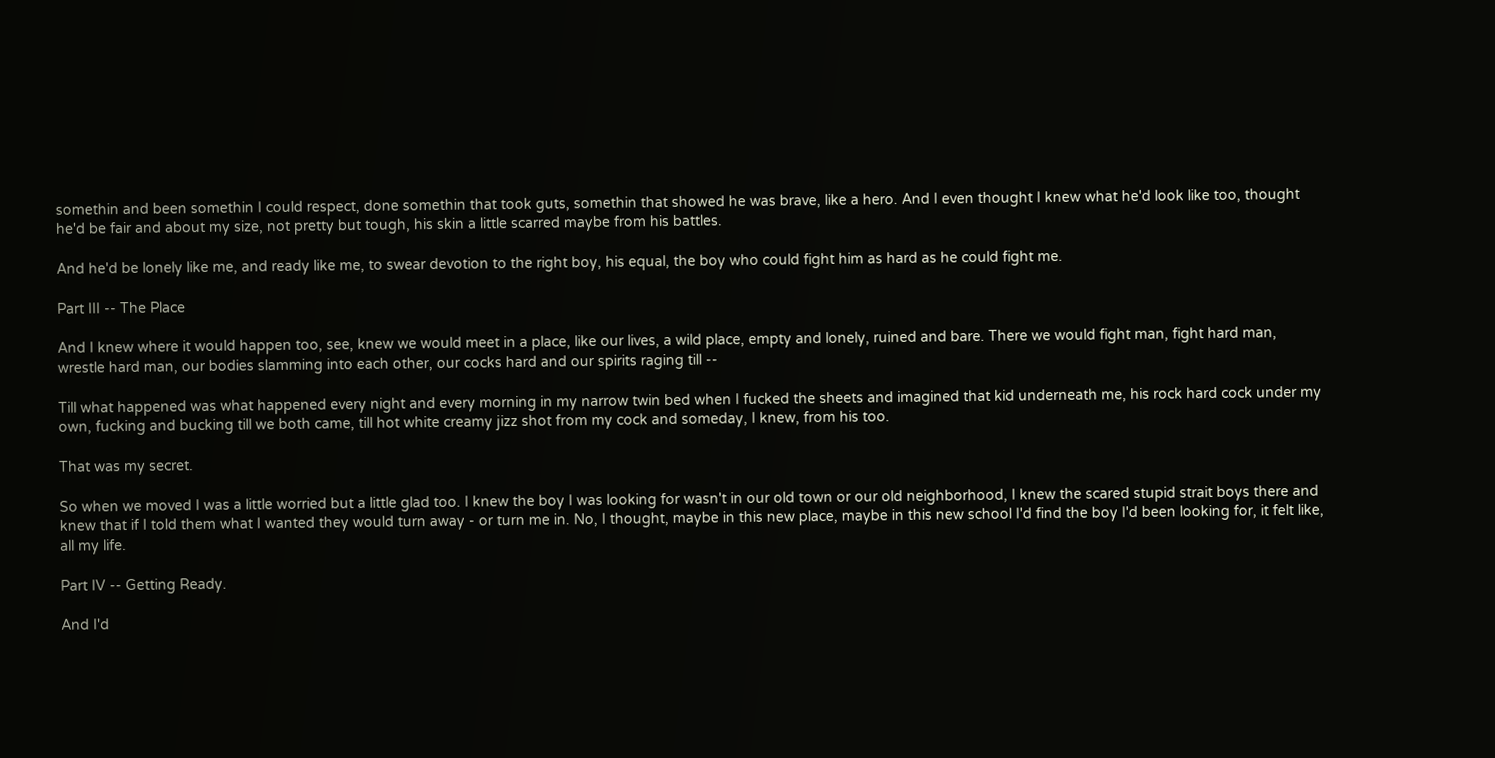somethin and been somethin I could respect, done somethin that took guts, somethin that showed he was brave, like a hero. And I even thought I knew what he'd look like too, thought he'd be fair and about my size, not pretty but tough, his skin a little scarred maybe from his battles.

And he'd be lonely like me, and ready like me, to swear devotion to the right boy, his equal, the boy who could fight him as hard as he could fight me.

Part III -- The Place

And I knew where it would happen too, see, knew we would meet in a place, like our lives, a wild place, empty and lonely, ruined and bare. There we would fight man, fight hard man, wrestle hard man, our bodies slamming into each other, our cocks hard and our spirits raging till --

Till what happened was what happened every night and every morning in my narrow twin bed when I fucked the sheets and imagined that kid underneath me, his rock hard cock under my own, fucking and bucking till we both came, till hot white creamy jizz shot from my cock and someday, I knew, from his too.

That was my secret.

So when we moved I was a little worried but a little glad too. I knew the boy I was looking for wasn't in our old town or our old neighborhood, I knew the scared stupid strait boys there and knew that if I told them what I wanted they would turn away - or turn me in. No, I thought, maybe in this new place, maybe in this new school I'd find the boy I'd been looking for, it felt like, all my life.

Part IV -- Getting Ready.

And I'd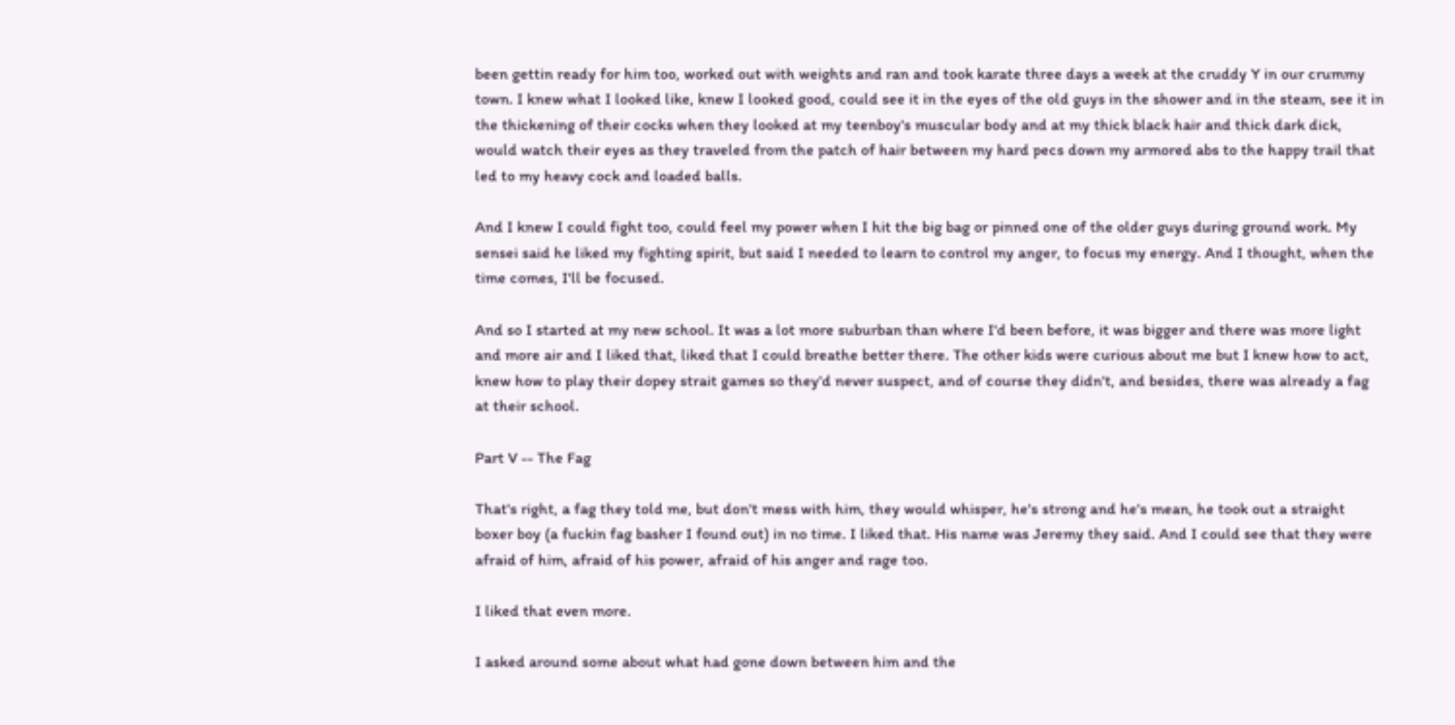been gettin ready for him too, worked out with weights and ran and took karate three days a week at the cruddy Y in our crummy town. I knew what I looked like, knew I looked good, could see it in the eyes of the old guys in the shower and in the steam, see it in the thickening of their cocks when they looked at my teenboy's muscular body and at my thick black hair and thick dark dick, would watch their eyes as they traveled from the patch of hair between my hard pecs down my armored abs to the happy trail that led to my heavy cock and loaded balls.

And I knew I could fight too, could feel my power when I hit the big bag or pinned one of the older guys during ground work. My sensei said he liked my fighting spirit, but said I needed to learn to control my anger, to focus my energy. And I thought, when the time comes, I'll be focused.

And so I started at my new school. It was a lot more suburban than where I'd been before, it was bigger and there was more light and more air and I liked that, liked that I could breathe better there. The other kids were curious about me but I knew how to act, knew how to play their dopey strait games so they'd never suspect, and of course they didn't, and besides, there was already a fag at their school.

Part V -- The Fag

That's right, a fag they told me, but don't mess with him, they would whisper, he's strong and he's mean, he took out a straight boxer boy (a fuckin fag basher I found out) in no time. I liked that. His name was Jeremy they said. And I could see that they were afraid of him, afraid of his power, afraid of his anger and rage too.

I liked that even more.

I asked around some about what had gone down between him and the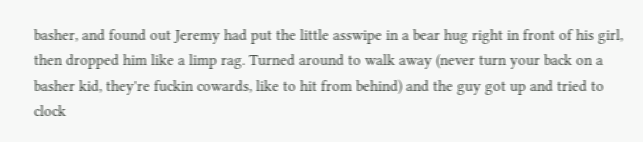basher, and found out Jeremy had put the little asswipe in a bear hug right in front of his girl, then dropped him like a limp rag. Turned around to walk away (never turn your back on a basher kid, they're fuckin cowards, like to hit from behind) and the guy got up and tried to clock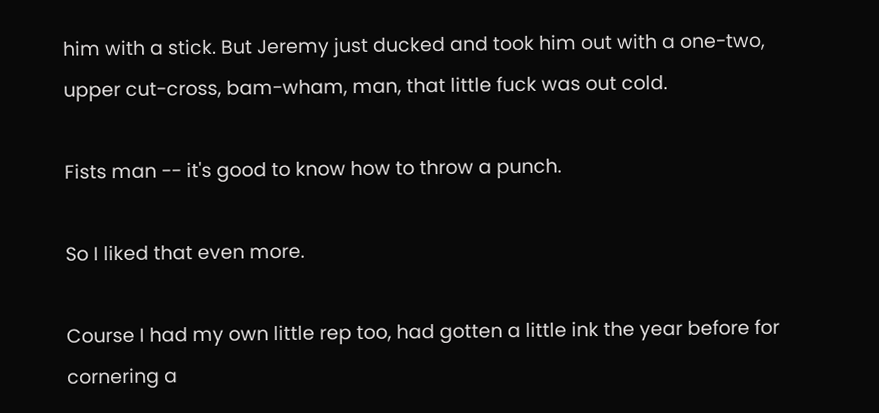him with a stick. But Jeremy just ducked and took him out with a one-two, upper cut-cross, bam-wham, man, that little fuck was out cold.

Fists man -- it's good to know how to throw a punch.

So I liked that even more.

Course I had my own little rep too, had gotten a little ink the year before for cornering a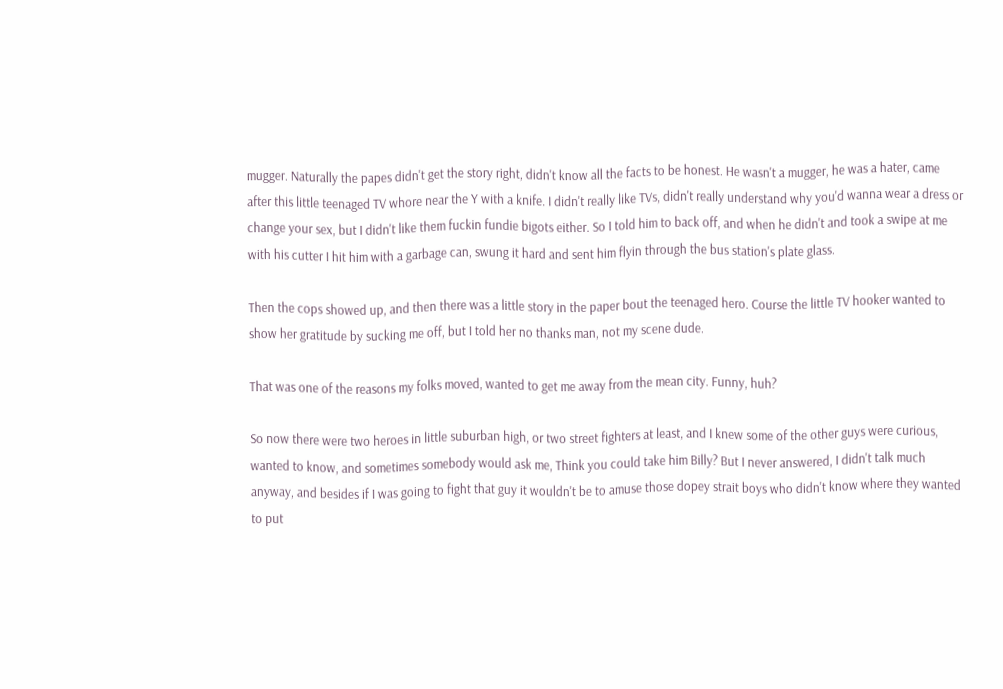mugger. Naturally the papes didn't get the story right, didn't know all the facts to be honest. He wasn't a mugger, he was a hater, came after this little teenaged TV whore near the Y with a knife. I didn't really like TVs, didn't really understand why you'd wanna wear a dress or change your sex, but I didn't like them fuckin fundie bigots either. So I told him to back off, and when he didn't and took a swipe at me with his cutter I hit him with a garbage can, swung it hard and sent him flyin through the bus station's plate glass.

Then the cops showed up, and then there was a little story in the paper bout the teenaged hero. Course the little TV hooker wanted to show her gratitude by sucking me off, but I told her no thanks man, not my scene dude.

That was one of the reasons my folks moved, wanted to get me away from the mean city. Funny, huh?

So now there were two heroes in little suburban high, or two street fighters at least, and I knew some of the other guys were curious, wanted to know, and sometimes somebody would ask me, Think you could take him Billy? But I never answered, I didn't talk much anyway, and besides if I was going to fight that guy it wouldn't be to amuse those dopey strait boys who didn't know where they wanted to put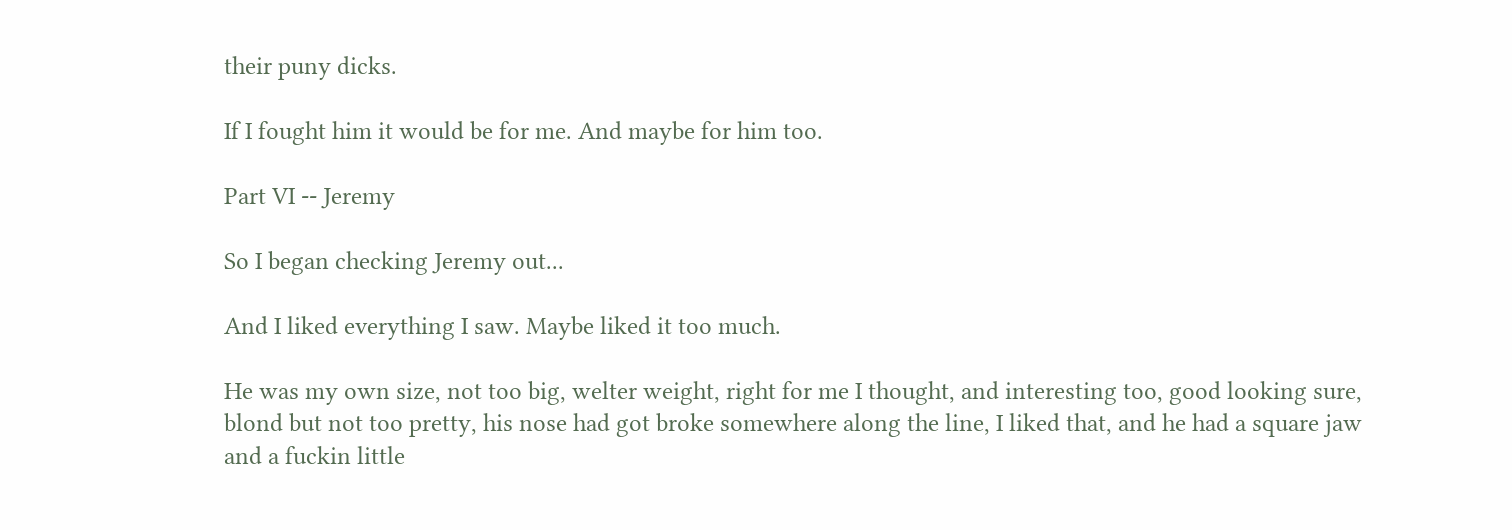their puny dicks.

If I fought him it would be for me. And maybe for him too.

Part VI -- Jeremy

So I began checking Jeremy out...

And I liked everything I saw. Maybe liked it too much.

He was my own size, not too big, welter weight, right for me I thought, and interesting too, good looking sure, blond but not too pretty, his nose had got broke somewhere along the line, I liked that, and he had a square jaw and a fuckin little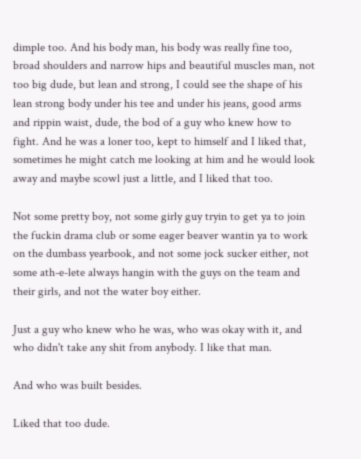dimple too. And his body man, his body was really fine too, broad shoulders and narrow hips and beautiful muscles man, not too big dude, but lean and strong, I could see the shape of his lean strong body under his tee and under his jeans, good arms and rippin waist, dude, the bod of a guy who knew how to fight. And he was a loner too, kept to himself and I liked that, sometimes he might catch me looking at him and he would look away and maybe scowl just a little, and I liked that too.

Not some pretty boy, not some girly guy tryin to get ya to join the fuckin drama club or some eager beaver wantin ya to work on the dumbass yearbook, and not some jock sucker either, not some ath-e-lete always hangin with the guys on the team and their girls, and not the water boy either.

Just a guy who knew who he was, who was okay with it, and who didn't take any shit from anybody. I like that man.

And who was built besides.

Liked that too dude.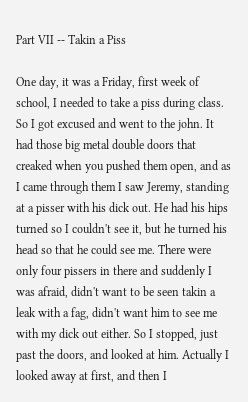Part VII -- Takin a Piss

One day, it was a Friday, first week of school, I needed to take a piss during class. So I got excused and went to the john. It had those big metal double doors that creaked when you pushed them open, and as I came through them I saw Jeremy, standing at a pisser with his dick out. He had his hips turned so I couldn't see it, but he turned his head so that he could see me. There were only four pissers in there and suddenly I was afraid, didn't want to be seen takin a leak with a fag, didn't want him to see me with my dick out either. So I stopped, just past the doors, and looked at him. Actually I looked away at first, and then I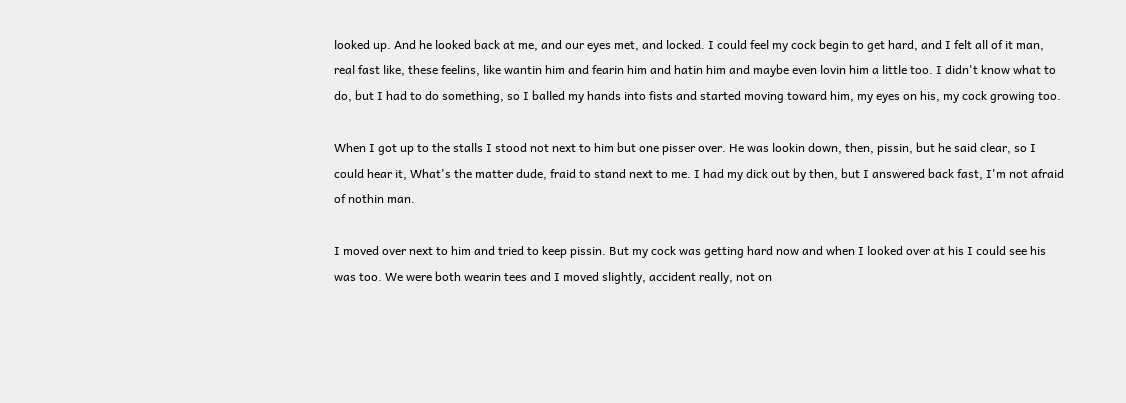looked up. And he looked back at me, and our eyes met, and locked. I could feel my cock begin to get hard, and I felt all of it man, real fast like, these feelins, like wantin him and fearin him and hatin him and maybe even lovin him a little too. I didn't know what to do, but I had to do something, so I balled my hands into fists and started moving toward him, my eyes on his, my cock growing too.

When I got up to the stalls I stood not next to him but one pisser over. He was lookin down, then, pissin, but he said clear, so I could hear it, What's the matter dude, fraid to stand next to me. I had my dick out by then, but I answered back fast, I'm not afraid of nothin man.

I moved over next to him and tried to keep pissin. But my cock was getting hard now and when I looked over at his I could see his was too. We were both wearin tees and I moved slightly, accident really, not on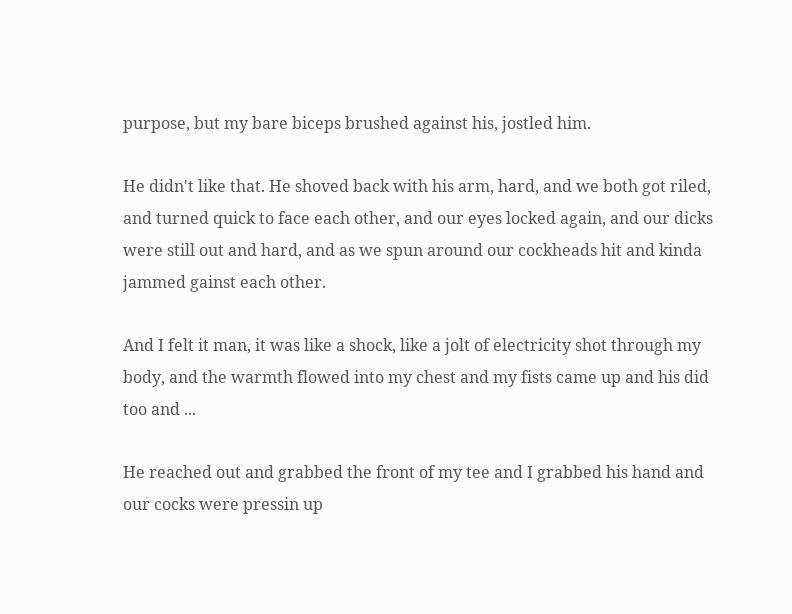purpose, but my bare biceps brushed against his, jostled him.

He didn't like that. He shoved back with his arm, hard, and we both got riled, and turned quick to face each other, and our eyes locked again, and our dicks were still out and hard, and as we spun around our cockheads hit and kinda jammed gainst each other.

And I felt it man, it was like a shock, like a jolt of electricity shot through my body, and the warmth flowed into my chest and my fists came up and his did too and ...

He reached out and grabbed the front of my tee and I grabbed his hand and our cocks were pressin up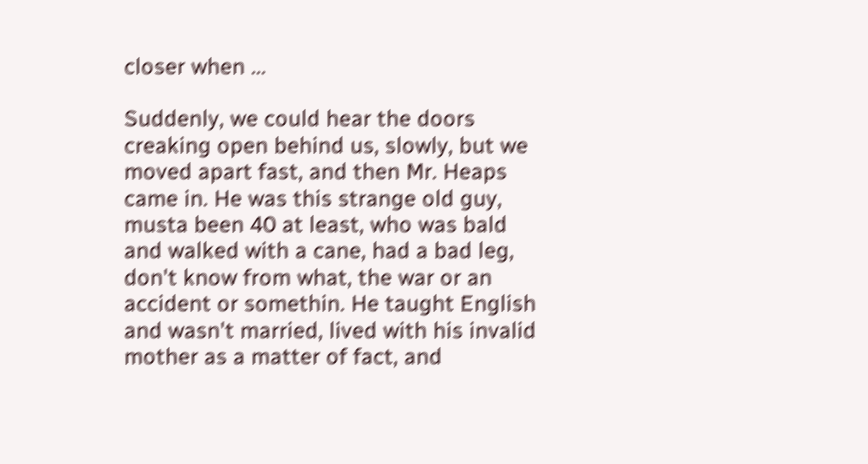closer when ...

Suddenly, we could hear the doors creaking open behind us, slowly, but we moved apart fast, and then Mr. Heaps came in. He was this strange old guy, musta been 40 at least, who was bald and walked with a cane, had a bad leg, don't know from what, the war or an accident or somethin. He taught English and wasn't married, lived with his invalid mother as a matter of fact, and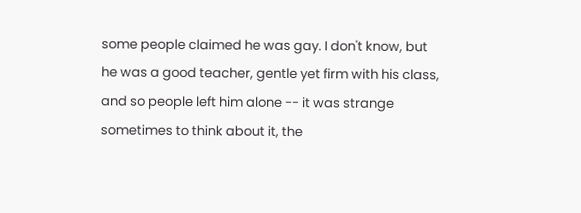some people claimed he was gay. I don't know, but he was a good teacher, gentle yet firm with his class, and so people left him alone -- it was strange sometimes to think about it, the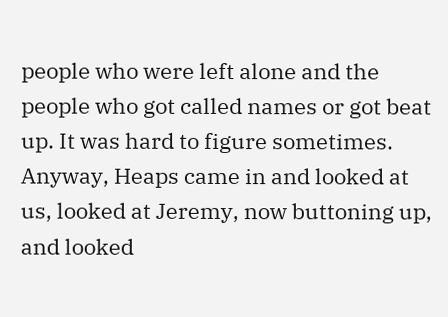people who were left alone and the people who got called names or got beat up. It was hard to figure sometimes. Anyway, Heaps came in and looked at us, looked at Jeremy, now buttoning up, and looked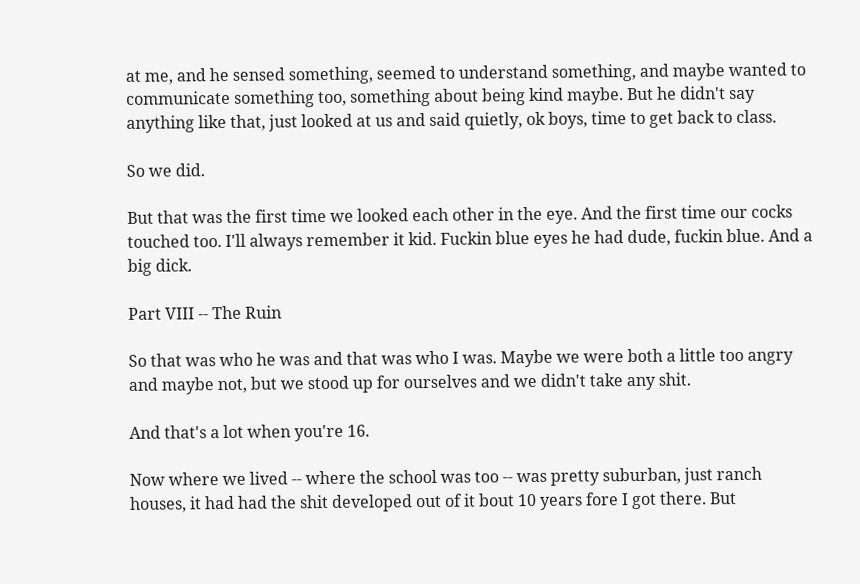at me, and he sensed something, seemed to understand something, and maybe wanted to communicate something too, something about being kind maybe. But he didn't say anything like that, just looked at us and said quietly, ok boys, time to get back to class.

So we did.

But that was the first time we looked each other in the eye. And the first time our cocks touched too. I'll always remember it kid. Fuckin blue eyes he had dude, fuckin blue. And a big dick.

Part VIII -- The Ruin

So that was who he was and that was who I was. Maybe we were both a little too angry and maybe not, but we stood up for ourselves and we didn't take any shit.

And that's a lot when you're 16.

Now where we lived -- where the school was too -- was pretty suburban, just ranch houses, it had had the shit developed out of it bout 10 years fore I got there. But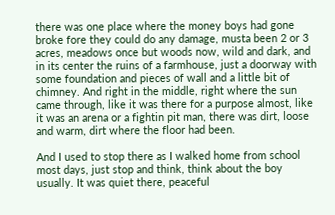there was one place where the money boys had gone broke fore they could do any damage, musta been 2 or 3 acres, meadows once but woods now, wild and dark, and in its center the ruins of a farmhouse, just a doorway with some foundation and pieces of wall and a little bit of chimney. And right in the middle, right where the sun came through, like it was there for a purpose almost, like it was an arena or a fightin pit man, there was dirt, loose and warm, dirt where the floor had been.

And I used to stop there as I walked home from school most days, just stop and think, think about the boy usually. It was quiet there, peaceful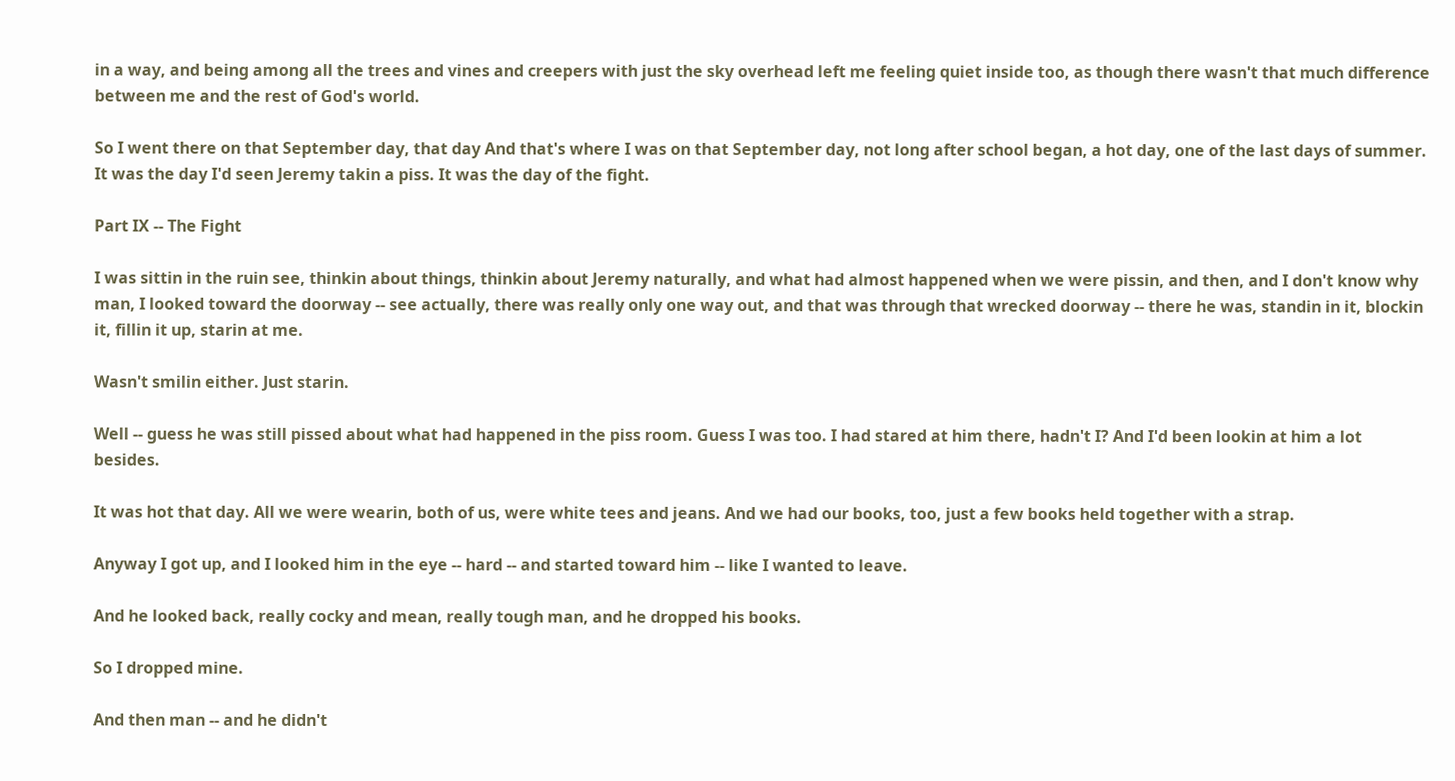in a way, and being among all the trees and vines and creepers with just the sky overhead left me feeling quiet inside too, as though there wasn't that much difference between me and the rest of God's world.

So I went there on that September day, that day And that's where I was on that September day, not long after school began, a hot day, one of the last days of summer. It was the day I'd seen Jeremy takin a piss. It was the day of the fight.

Part IX -- The Fight

I was sittin in the ruin see, thinkin about things, thinkin about Jeremy naturally, and what had almost happened when we were pissin, and then, and I don't know why man, I looked toward the doorway -- see actually, there was really only one way out, and that was through that wrecked doorway -- there he was, standin in it, blockin it, fillin it up, starin at me.

Wasn't smilin either. Just starin.

Well -- guess he was still pissed about what had happened in the piss room. Guess I was too. I had stared at him there, hadn't I? And I'd been lookin at him a lot besides.

It was hot that day. All we were wearin, both of us, were white tees and jeans. And we had our books, too, just a few books held together with a strap.

Anyway I got up, and I looked him in the eye -- hard -- and started toward him -- like I wanted to leave.

And he looked back, really cocky and mean, really tough man, and he dropped his books.

So I dropped mine.

And then man -- and he didn't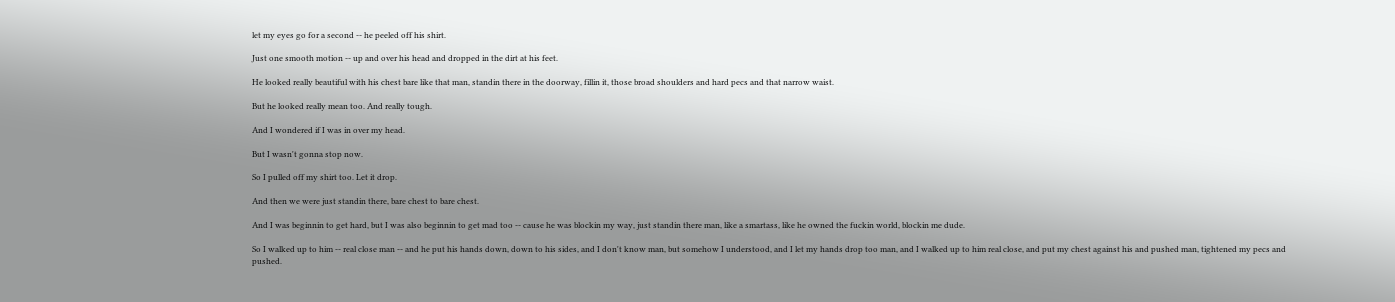let my eyes go for a second -- he peeled off his shirt.

Just one smooth motion -- up and over his head and dropped in the dirt at his feet.

He looked really beautiful with his chest bare like that man, standin there in the doorway, fillin it, those broad shoulders and hard pecs and that narrow waist.

But he looked really mean too. And really tough.

And I wondered if I was in over my head.

But I wasn't gonna stop now.

So I pulled off my shirt too. Let it drop.

And then we were just standin there, bare chest to bare chest.

And I was beginnin to get hard, but I was also beginnin to get mad too -- cause he was blockin my way, just standin there man, like a smartass, like he owned the fuckin world, blockin me dude.

So I walked up to him -- real close man -- and he put his hands down, down to his sides, and I don't know man, but somehow I understood, and I let my hands drop too man, and I walked up to him real close, and put my chest against his and pushed man, tightened my pecs and pushed.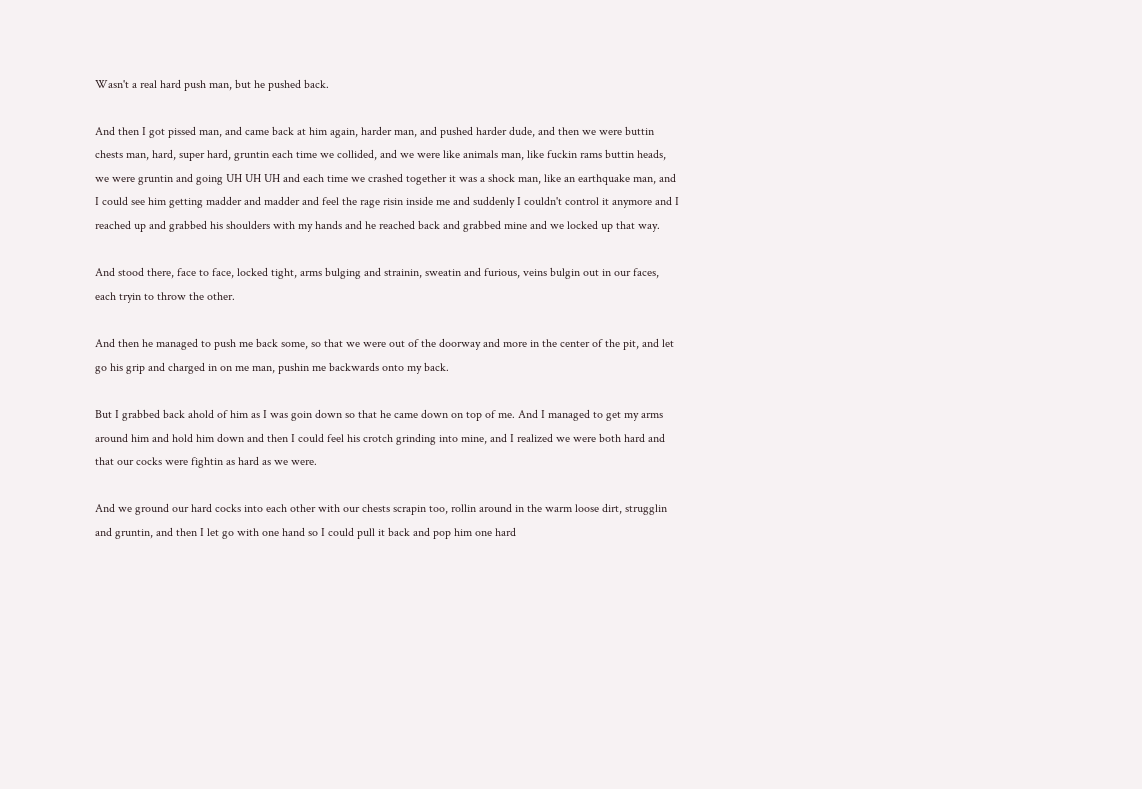Wasn't a real hard push man, but he pushed back.

And then I got pissed man, and came back at him again, harder man, and pushed harder dude, and then we were buttin chests man, hard, super hard, gruntin each time we collided, and we were like animals man, like fuckin rams buttin heads, we were gruntin and going UH UH UH and each time we crashed together it was a shock man, like an earthquake man, and I could see him getting madder and madder and feel the rage risin inside me and suddenly I couldn't control it anymore and I reached up and grabbed his shoulders with my hands and he reached back and grabbed mine and we locked up that way.

And stood there, face to face, locked tight, arms bulging and strainin, sweatin and furious, veins bulgin out in our faces, each tryin to throw the other.

And then he managed to push me back some, so that we were out of the doorway and more in the center of the pit, and let go his grip and charged in on me man, pushin me backwards onto my back.

But I grabbed back ahold of him as I was goin down so that he came down on top of me. And I managed to get my arms around him and hold him down and then I could feel his crotch grinding into mine, and I realized we were both hard and that our cocks were fightin as hard as we were.

And we ground our hard cocks into each other with our chests scrapin too, rollin around in the warm loose dirt, strugglin and gruntin, and then I let go with one hand so I could pull it back and pop him one hard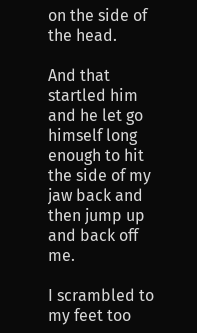on the side of the head.

And that startled him and he let go himself long enough to hit the side of my jaw back and then jump up and back off me.

I scrambled to my feet too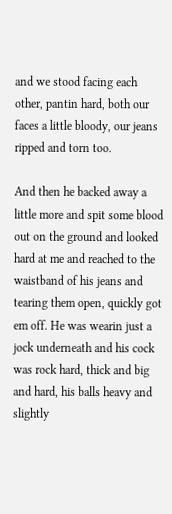and we stood facing each other, pantin hard, both our faces a little bloody, our jeans ripped and torn too.

And then he backed away a little more and spit some blood out on the ground and looked hard at me and reached to the waistband of his jeans and tearing them open, quickly got em off. He was wearin just a jock underneath and his cock was rock hard, thick and big and hard, his balls heavy and slightly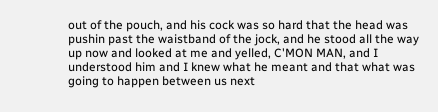out of the pouch, and his cock was so hard that the head was pushin past the waistband of the jock, and he stood all the way up now and looked at me and yelled, C'MON MAN, and I understood him and I knew what he meant and that what was going to happen between us next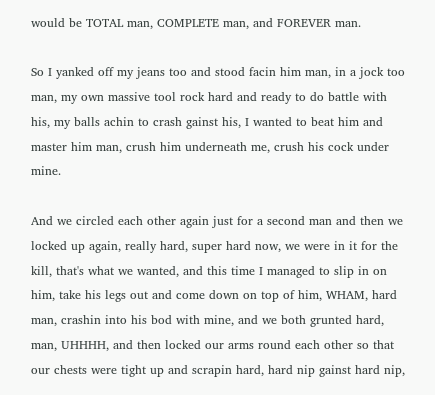would be TOTAL man, COMPLETE man, and FOREVER man.

So I yanked off my jeans too and stood facin him man, in a jock too man, my own massive tool rock hard and ready to do battle with his, my balls achin to crash gainst his, I wanted to beat him and master him man, crush him underneath me, crush his cock under mine.

And we circled each other again just for a second man and then we locked up again, really hard, super hard now, we were in it for the kill, that's what we wanted, and this time I managed to slip in on him, take his legs out and come down on top of him, WHAM, hard man, crashin into his bod with mine, and we both grunted hard, man, UHHHH, and then locked our arms round each other so that our chests were tight up and scrapin hard, hard nip gainst hard nip,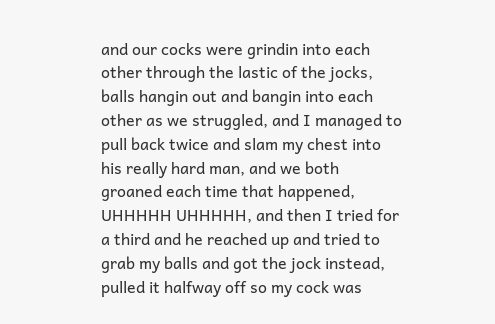and our cocks were grindin into each other through the lastic of the jocks, balls hangin out and bangin into each other as we struggled, and I managed to pull back twice and slam my chest into his really hard man, and we both groaned each time that happened, UHHHHH UHHHHH, and then I tried for a third and he reached up and tried to grab my balls and got the jock instead, pulled it halfway off so my cock was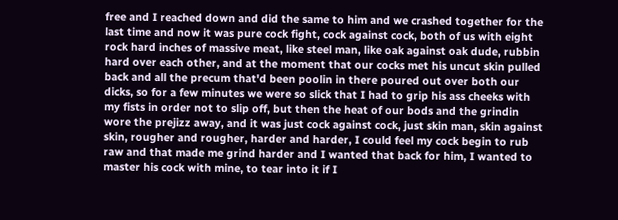free and I reached down and did the same to him and we crashed together for the last time and now it was pure cock fight, cock against cock, both of us with eight rock hard inches of massive meat, like steel man, like oak against oak dude, rubbin hard over each other, and at the moment that our cocks met his uncut skin pulled back and all the precum that'd been poolin in there poured out over both our dicks, so for a few minutes we were so slick that I had to grip his ass cheeks with my fists in order not to slip off, but then the heat of our bods and the grindin wore the prejizz away, and it was just cock against cock, just skin man, skin against skin, rougher and rougher, harder and harder, I could feel my cock begin to rub raw and that made me grind harder and I wanted that back for him, I wanted to master his cock with mine, to tear into it if I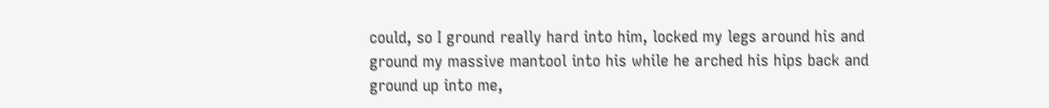could, so I ground really hard into him, locked my legs around his and ground my massive mantool into his while he arched his hips back and ground up into me,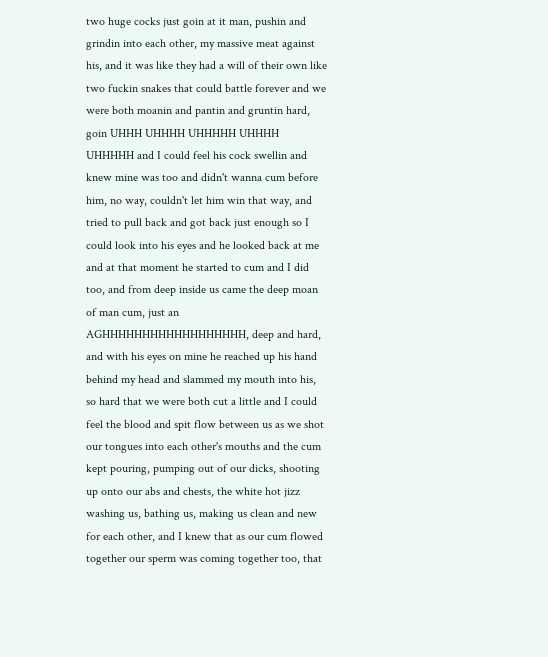two huge cocks just goin at it man, pushin and grindin into each other, my massive meat against his, and it was like they had a will of their own like two fuckin snakes that could battle forever and we were both moanin and pantin and gruntin hard, goin UHHH UHHHH UHHHHH UHHHH UHHHHH and I could feel his cock swellin and knew mine was too and didn't wanna cum before him, no way, couldn't let him win that way, and tried to pull back and got back just enough so I could look into his eyes and he looked back at me and at that moment he started to cum and I did too, and from deep inside us came the deep moan of man cum, just an AGHHHHHHHHHHHHHHHHHH, deep and hard, and with his eyes on mine he reached up his hand behind my head and slammed my mouth into his, so hard that we were both cut a little and I could feel the blood and spit flow between us as we shot our tongues into each other's mouths and the cum kept pouring, pumping out of our dicks, shooting up onto our abs and chests, the white hot jizz washing us, bathing us, making us clean and new for each other, and I knew that as our cum flowed together our sperm was coming together too, that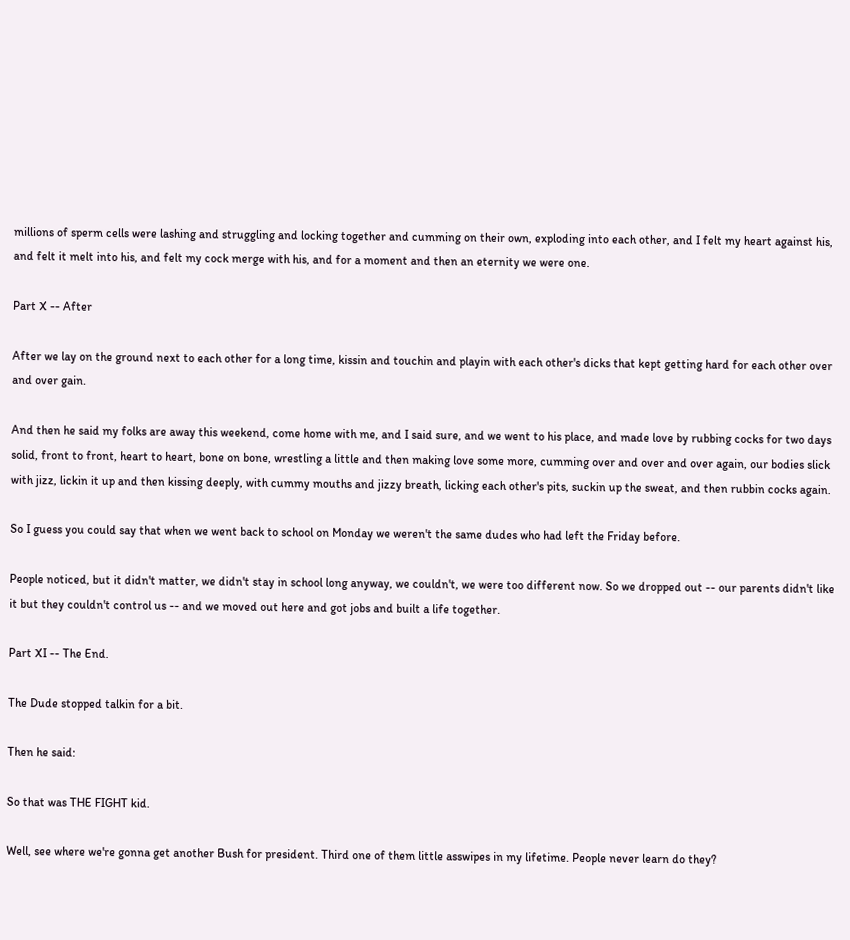millions of sperm cells were lashing and struggling and locking together and cumming on their own, exploding into each other, and I felt my heart against his, and felt it melt into his, and felt my cock merge with his, and for a moment and then an eternity we were one.

Part X -- After

After we lay on the ground next to each other for a long time, kissin and touchin and playin with each other's dicks that kept getting hard for each other over and over gain.

And then he said my folks are away this weekend, come home with me, and I said sure, and we went to his place, and made love by rubbing cocks for two days solid, front to front, heart to heart, bone on bone, wrestling a little and then making love some more, cumming over and over and over again, our bodies slick with jizz, lickin it up and then kissing deeply, with cummy mouths and jizzy breath, licking each other's pits, suckin up the sweat, and then rubbin cocks again.

So I guess you could say that when we went back to school on Monday we weren't the same dudes who had left the Friday before.

People noticed, but it didn't matter, we didn't stay in school long anyway, we couldn't, we were too different now. So we dropped out -- our parents didn't like it but they couldn't control us -- and we moved out here and got jobs and built a life together.

Part XI -- The End.

The Dude stopped talkin for a bit.

Then he said:

So that was THE FIGHT kid.

Well, see where we're gonna get another Bush for president. Third one of them little asswipes in my lifetime. People never learn do they?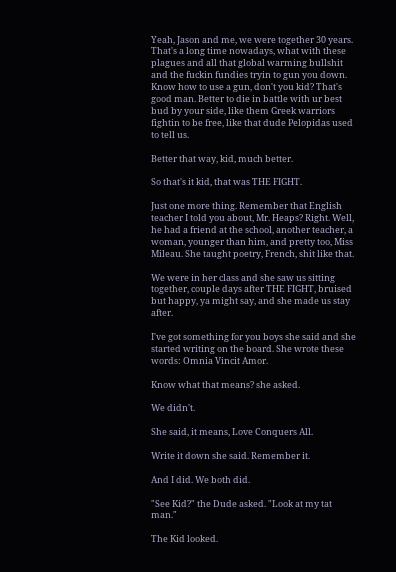Yeah, Jason and me, we were together 30 years. That's a long time nowadays, what with these plagues and all that global warming bullshit and the fuckin fundies tryin to gun you down. Know how to use a gun, don't you kid? That's good man. Better to die in battle with ur best bud by your side, like them Greek warriors fightin to be free, like that dude Pelopidas used to tell us.

Better that way, kid, much better.

So that's it kid, that was THE FIGHT.

Just one more thing. Remember that English teacher I told you about, Mr. Heaps? Right. Well, he had a friend at the school, another teacher, a woman, younger than him, and pretty too, Miss Mileau. She taught poetry, French, shit like that.

We were in her class and she saw us sitting together, couple days after THE FIGHT, bruised but happy, ya might say, and she made us stay after.

I've got something for you boys she said and she started writing on the board. She wrote these words: Omnia Vincit Amor.

Know what that means? she asked.

We didn't.

She said, it means, Love Conquers All.

Write it down she said. Remember it.

And I did. We both did.

"See Kid?" the Dude asked. "Look at my tat man."

The Kid looked.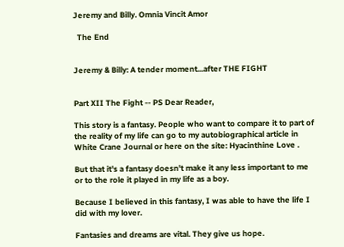Jeremy and Billy. Omnia Vincit Amor

  The End


Jeremy & Billy: A tender moment...after THE FIGHT


Part XII The Fight -- PS Dear Reader,

This story is a fantasy. People who want to compare it to part of the reality of my life can go to my autobiographical article in White Crane Journal or here on the site: Hyacinthine Love .

But that it's a fantasy doesn't make it any less important to me or to the role it played in my life as a boy.

Because I believed in this fantasy, I was able to have the life I did with my lover.

Fantasies and dreams are vital. They give us hope.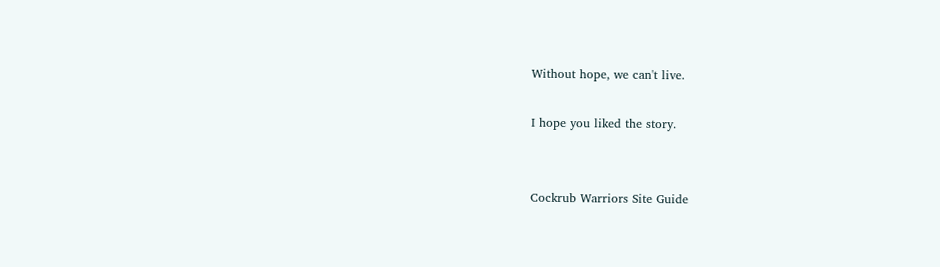Without hope, we can't live.

I hope you liked the story.


Cockrub Warriors Site Guide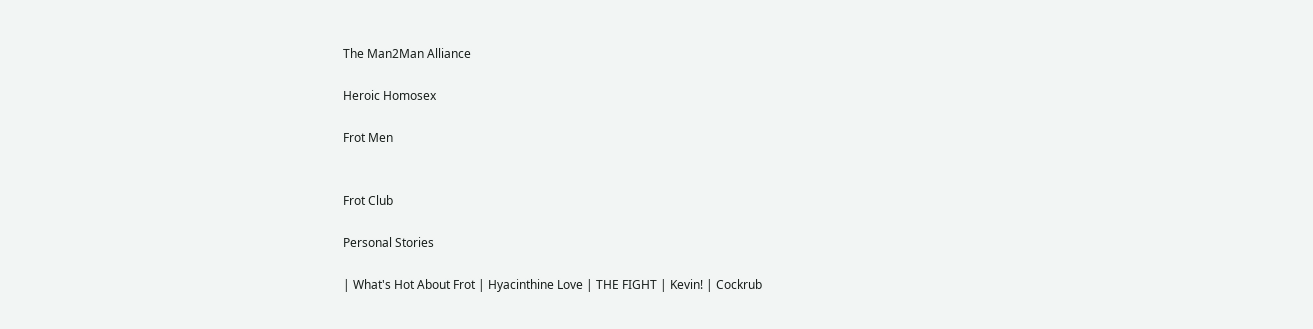The Man2Man Alliance

Heroic Homosex

Frot Men


Frot Club

Personal Stories

| What's Hot About Frot | Hyacinthine Love | THE FIGHT | Kevin! | Cockrub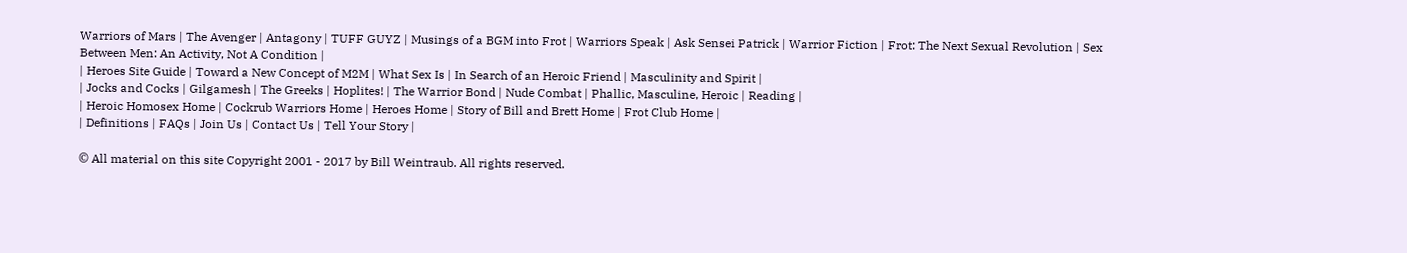Warriors of Mars | The Avenger | Antagony | TUFF GUYZ | Musings of a BGM into Frot | Warriors Speak | Ask Sensei Patrick | Warrior Fiction | Frot: The Next Sexual Revolution | Sex Between Men: An Activity, Not A Condition |
| Heroes Site Guide | Toward a New Concept of M2M | What Sex Is | In Search of an Heroic Friend | Masculinity and Spirit |
| Jocks and Cocks | Gilgamesh | The Greeks | Hoplites! | The Warrior Bond | Nude Combat | Phallic, Masculine, Heroic | Reading |
| Heroic Homosex Home | Cockrub Warriors Home | Heroes Home | Story of Bill and Brett Home | Frot Club Home |
| Definitions | FAQs | Join Us | Contact Us | Tell Your Story |

© All material on this site Copyright 2001 - 2017 by Bill Weintraub. All rights reserved.